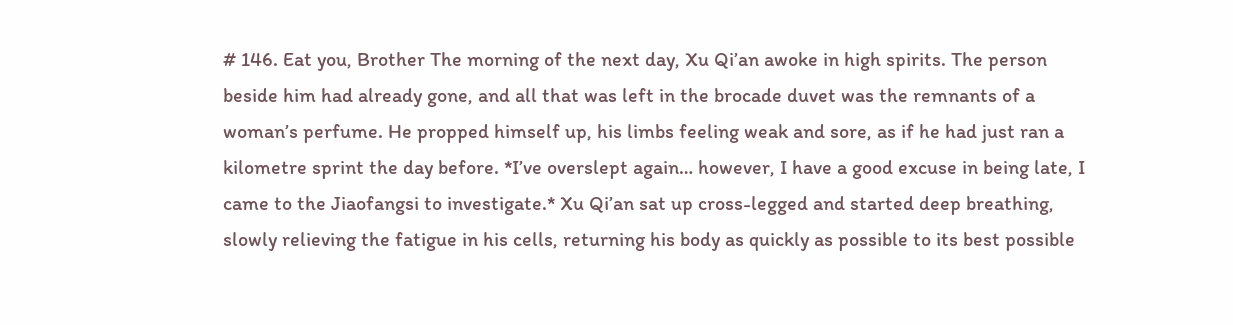# 146. Eat you, Brother The morning of the next day, Xu Qi’an awoke in high spirits. The person beside him had already gone, and all that was left in the brocade duvet was the remnants of a woman’s perfume. He propped himself up, his limbs feeling weak and sore, as if he had just ran a kilometre sprint the day before. *I’ve overslept again… however, I have a good excuse in being late, I came to the Jiaofangsi to investigate.* Xu Qi’an sat up cross-legged and started deep breathing, slowly relieving the fatigue in his cells, returning his body as quickly as possible to its best possible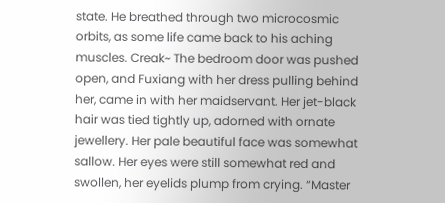state. He breathed through two microcosmic orbits, as some life came back to his aching muscles. Creak~ The bedroom door was pushed open, and Fuxiang with her dress pulling behind her, came in with her maidservant. Her jet-black hair was tied tightly up, adorned with ornate jewellery. Her pale beautiful face was somewhat sallow. Her eyes were still somewhat red and swollen, her eyelids plump from crying. “Master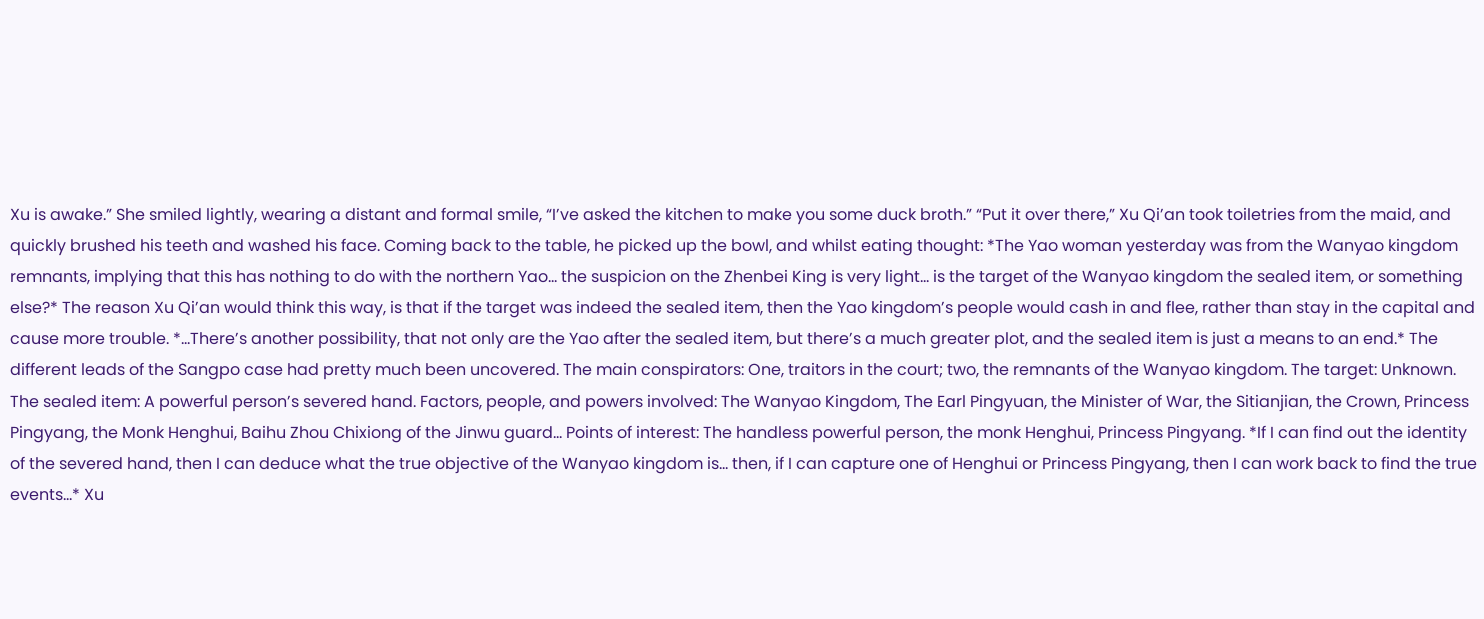Xu is awake.” She smiled lightly, wearing a distant and formal smile, “I’ve asked the kitchen to make you some duck broth.” “Put it over there,” Xu Qi’an took toiletries from the maid, and quickly brushed his teeth and washed his face. Coming back to the table, he picked up the bowl, and whilst eating thought: *The Yao woman yesterday was from the Wanyao kingdom remnants, implying that this has nothing to do with the northern Yao… the suspicion on the Zhenbei King is very light… is the target of the Wanyao kingdom the sealed item, or something else?* The reason Xu Qi’an would think this way, is that if the target was indeed the sealed item, then the Yao kingdom’s people would cash in and flee, rather than stay in the capital and cause more trouble. *…There’s another possibility, that not only are the Yao after the sealed item, but there’s a much greater plot, and the sealed item is just a means to an end.* The different leads of the Sangpo case had pretty much been uncovered. The main conspirators: One, traitors in the court; two, the remnants of the Wanyao kingdom. The target: Unknown. The sealed item: A powerful person’s severed hand. Factors, people, and powers involved: The Wanyao Kingdom, The Earl Pingyuan, the Minister of War, the Sitianjian, the Crown, Princess Pingyang, the Monk Henghui, Baihu Zhou Chixiong of the Jinwu guard… Points of interest: The handless powerful person, the monk Henghui, Princess Pingyang. *If I can find out the identity of the severed hand, then I can deduce what the true objective of the Wanyao kingdom is… then, if I can capture one of Henghui or Princess Pingyang, then I can work back to find the true events…* Xu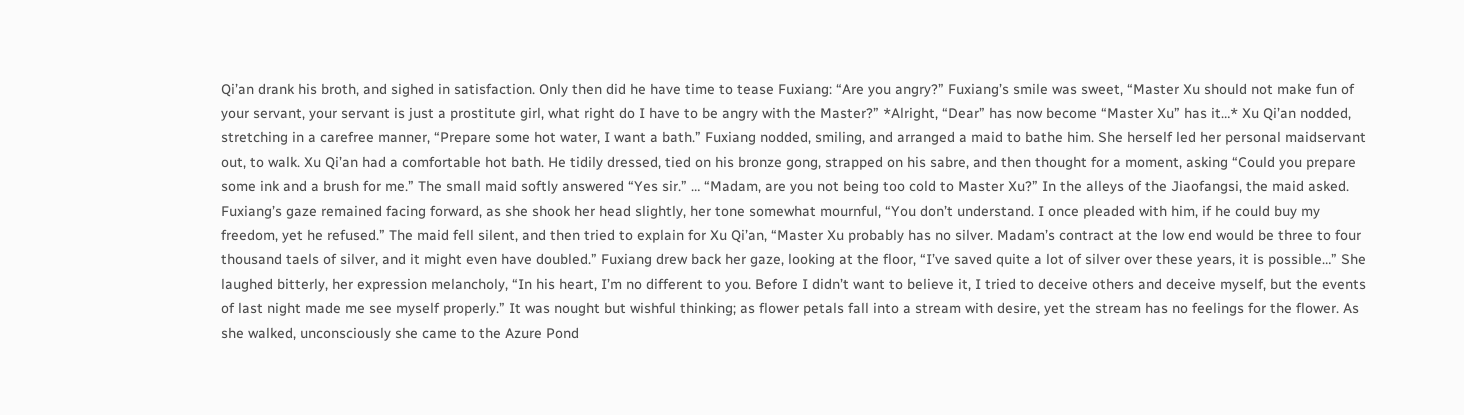Qi’an drank his broth, and sighed in satisfaction. Only then did he have time to tease Fuxiang: “Are you angry?” Fuxiang’s smile was sweet, “Master Xu should not make fun of your servant, your servant is just a prostitute girl, what right do I have to be angry with the Master?” *Alright, “Dear” has now become “Master Xu” has it…* Xu Qi’an nodded, stretching in a carefree manner, “Prepare some hot water, I want a bath.” Fuxiang nodded, smiling, and arranged a maid to bathe him. She herself led her personal maidservant out, to walk. Xu Qi’an had a comfortable hot bath. He tidily dressed, tied on his bronze gong, strapped on his sabre, and then thought for a moment, asking “Could you prepare some ink and a brush for me.” The small maid softly answered “Yes sir.” … “Madam, are you not being too cold to Master Xu?” In the alleys of the Jiaofangsi, the maid asked. Fuxiang’s gaze remained facing forward, as she shook her head slightly, her tone somewhat mournful, “You don’t understand. I once pleaded with him, if he could buy my freedom, yet he refused.” The maid fell silent, and then tried to explain for Xu Qi’an, “Master Xu probably has no silver. Madam’s contract at the low end would be three to four thousand taels of silver, and it might even have doubled.” Fuxiang drew back her gaze, looking at the floor, “I’ve saved quite a lot of silver over these years, it is possible…” She laughed bitterly, her expression melancholy, “In his heart, I’m no different to you. Before I didn’t want to believe it, I tried to deceive others and deceive myself, but the events of last night made me see myself properly.” It was nought but wishful thinking; as flower petals fall into a stream with desire, yet the stream has no feelings for the flower. As she walked, unconsciously she came to the Azure Pond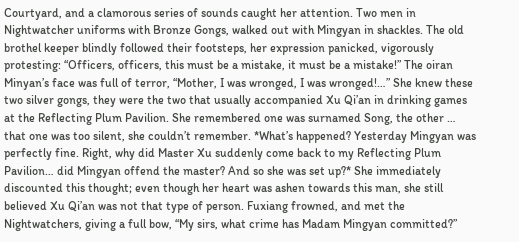Courtyard, and a clamorous series of sounds caught her attention. Two men in Nightwatcher uniforms with Bronze Gongs, walked out with Mingyan in shackles. The old brothel keeper blindly followed their footsteps, her expression panicked, vigorously protesting: “Officers, officers, this must be a mistake, it must be a mistake!” The oiran Minyan’s face was full of terror, “Mother, I was wronged, I was wronged!…” She knew these two silver gongs, they were the two that usually accompanied Xu Qi’an in drinking games at the Reflecting Plum Pavilion. She remembered one was surnamed Song, the other … that one was too silent, she couldn’t remember. *What’s happened? Yesterday Mingyan was perfectly fine. Right, why did Master Xu suddenly come back to my Reflecting Plum Pavilion… did Mingyan offend the master? And so she was set up?* She immediately discounted this thought; even though her heart was ashen towards this man, she still believed Xu Qi’an was not that type of person. Fuxiang frowned, and met the Nightwatchers, giving a full bow, “My sirs, what crime has Madam Mingyan committed?”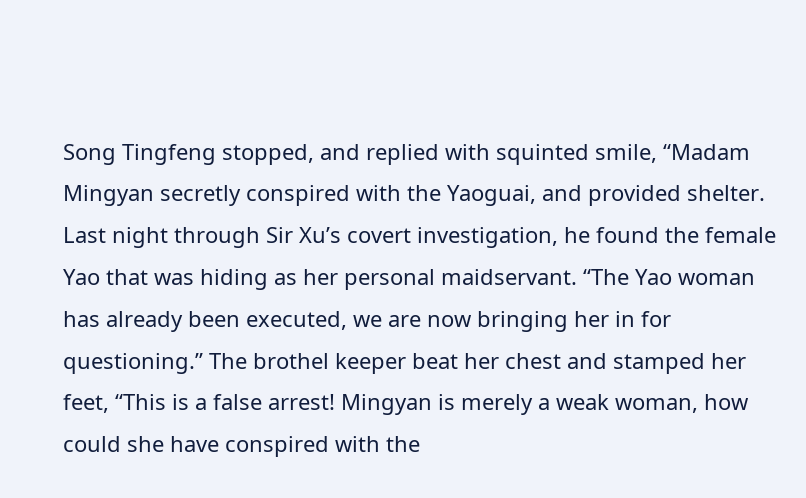Song Tingfeng stopped, and replied with squinted smile, “Madam Mingyan secretly conspired with the Yaoguai, and provided shelter. Last night through Sir Xu’s covert investigation, he found the female Yao that was hiding as her personal maidservant. “The Yao woman has already been executed, we are now bringing her in for questioning.” The brothel keeper beat her chest and stamped her feet, “This is a false arrest! Mingyan is merely a weak woman, how could she have conspired with the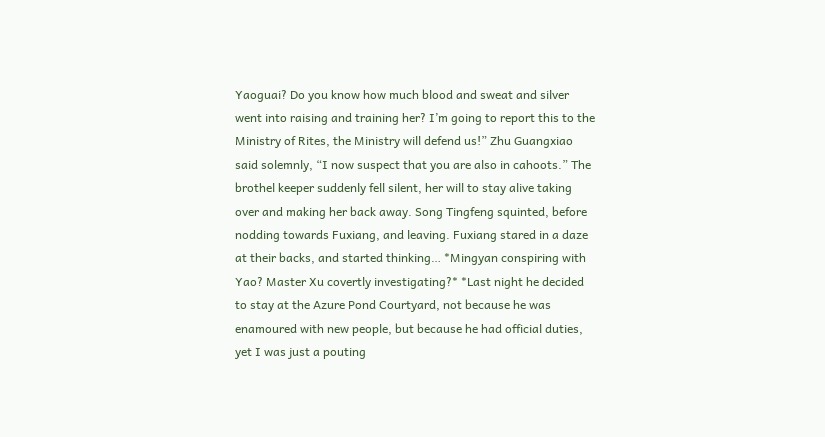Yaoguai? Do you know how much blood and sweat and silver went into raising and training her? I’m going to report this to the Ministry of Rites, the Ministry will defend us!” Zhu Guangxiao said solemnly, “I now suspect that you are also in cahoots.” The brothel keeper suddenly fell silent, her will to stay alive taking over and making her back away. Song Tingfeng squinted, before nodding towards Fuxiang, and leaving. Fuxiang stared in a daze at their backs, and started thinking… *Mingyan conspiring with Yao? Master Xu covertly investigating?* *Last night he decided to stay at the Azure Pond Courtyard, not because he was enamoured with new people, but because he had official duties, yet I was just a pouting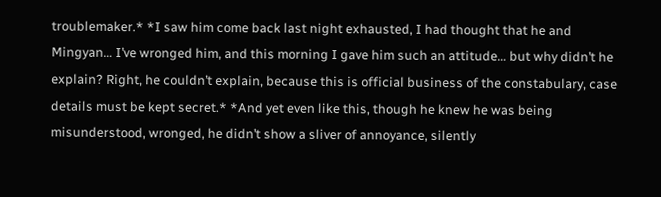troublemaker.* *I saw him come back last night exhausted, I had thought that he and Mingyan… I’ve wronged him, and this morning I gave him such an attitude… but why didn’t he explain? Right, he couldn’t explain, because this is official business of the constabulary, case details must be kept secret.* *And yet even like this, though he knew he was being misunderstood, wronged, he didn’t show a sliver of annoyance, silently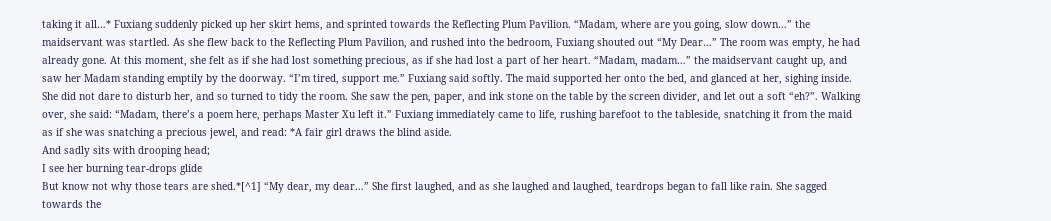taking it all…* Fuxiang suddenly picked up her skirt hems, and sprinted towards the Reflecting Plum Pavilion. “Madam, where are you going, slow down…” the maidservant was startled. As she flew back to the Reflecting Plum Pavilion, and rushed into the bedroom, Fuxiang shouted out “My Dear…” The room was empty, he had already gone. At this moment, she felt as if she had lost something precious, as if she had lost a part of her heart. “Madam, madam…” the maidservant caught up, and saw her Madam standing emptily by the doorway. “I’m tired, support me.” Fuxiang said softly. The maid supported her onto the bed, and glanced at her, sighing inside. She did not dare to disturb her, and so turned to tidy the room. She saw the pen, paper, and ink stone on the table by the screen divider, and let out a soft “eh?”. Walking over, she said: “Madam, there’s a poem here, perhaps Master Xu left it.” Fuxiang immediately came to life, rushing barefoot to the tableside, snatching it from the maid as if she was snatching a precious jewel, and read: *A fair girl draws the blind aside.
And sadly sits with drooping head;
I see her burning tear-drops glide
But know not why those tears are shed.*[^1] “My dear, my dear…” She first laughed, and as she laughed and laughed, teardrops began to fall like rain. She sagged towards the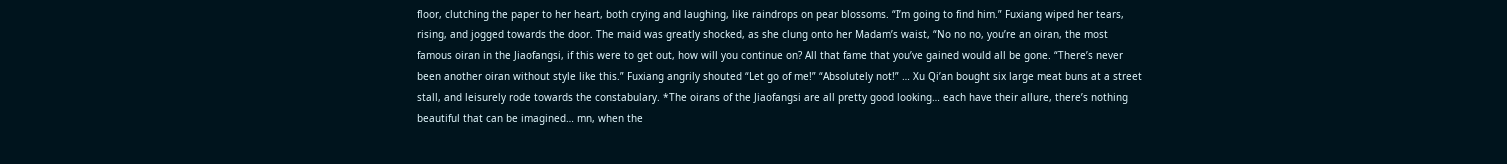floor, clutching the paper to her heart, both crying and laughing, like raindrops on pear blossoms. “I’m going to find him.” Fuxiang wiped her tears, rising, and jogged towards the door. The maid was greatly shocked, as she clung onto her Madam’s waist, “No no no, you’re an oiran, the most famous oiran in the Jiaofangsi, if this were to get out, how will you continue on? All that fame that you’ve gained would all be gone. “There’s never been another oiran without style like this.” Fuxiang angrily shouted “Let go of me!” “Absolutely not!” … Xu Qi’an bought six large meat buns at a street stall, and leisurely rode towards the constabulary. *The oirans of the Jiaofangsi are all pretty good looking… each have their allure, there’s nothing beautiful that can be imagined… mn, when the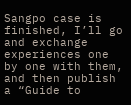Sangpo case is finished, I’ll go and exchange experiences one by one with them, and then publish a “Guide to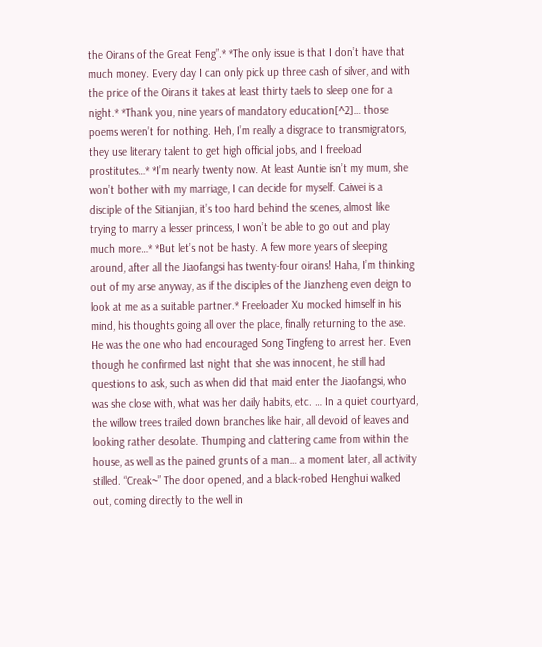the Oirans of the Great Feng”.* *The only issue is that I don’t have that much money. Every day I can only pick up three cash of silver, and with the price of the Oirans it takes at least thirty taels to sleep one for a night.* *Thank you, nine years of mandatory education[^2]… those poems weren’t for nothing. Heh, I’m really a disgrace to transmigrators, they use literary talent to get high official jobs, and I freeload prostitutes…* *I’m nearly twenty now. At least Auntie isn’t my mum, she won’t bother with my marriage, I can decide for myself. Caiwei is a disciple of the Sitianjian, it’s too hard behind the scenes, almost like trying to marry a lesser princess, I won’t be able to go out and play much more…* *But let’s not be hasty. A few more years of sleeping around, after all the Jiaofangsi has twenty-four oirans! Haha, I’m thinking out of my arse anyway, as if the disciples of the Jianzheng even deign to look at me as a suitable partner.* Freeloader Xu mocked himself in his mind, his thoughts going all over the place, finally returning to the ase. He was the one who had encouraged Song Tingfeng to arrest her. Even though he confirmed last night that she was innocent, he still had questions to ask, such as when did that maid enter the Jiaofangsi, who was she close with, what was her daily habits, etc. … In a quiet courtyard, the willow trees trailed down branches like hair, all devoid of leaves and looking rather desolate. Thumping and clattering came from within the house, as well as the pained grunts of a man… a moment later, all activity stilled. “Creak~” The door opened, and a black-robed Henghui walked out, coming directly to the well in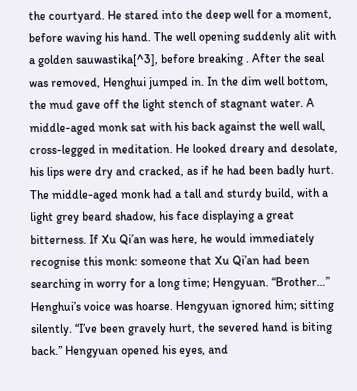the courtyard. He stared into the deep well for a moment, before waving his hand. The well opening suddenly alit with a golden sauwastika[^3], before breaking . After the seal was removed, Henghui jumped in. In the dim well bottom, the mud gave off the light stench of stagnant water. A middle-aged monk sat with his back against the well wall, cross-legged in meditation. He looked dreary and desolate, his lips were dry and cracked, as if he had been badly hurt. The middle-aged monk had a tall and sturdy build, with a light grey beard shadow, his face displaying a great bitterness. If Xu Qi’an was here, he would immediately recognise this monk: someone that Xu Qi’an had been searching in worry for a long time; Hengyuan. “Brother…” Henghui’s voice was hoarse. Hengyuan ignored him; sitting silently. “I’ve been gravely hurt, the severed hand is biting back.” Hengyuan opened his eyes, and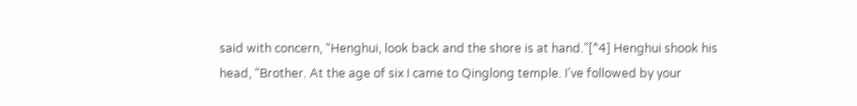said with concern, “Henghui, look back and the shore is at hand.”[^4] Henghui shook his head, “Brother. At the age of six I came to Qinglong temple. I’ve followed by your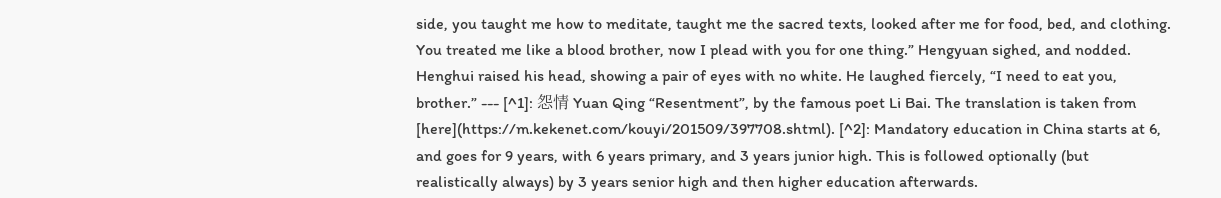side, you taught me how to meditate, taught me the sacred texts, looked after me for food, bed, and clothing. You treated me like a blood brother, now I plead with you for one thing.” Hengyuan sighed, and nodded. Henghui raised his head, showing a pair of eyes with no white. He laughed fiercely, “I need to eat you, brother.” --- [^1]: 怨情 Yuan Qing “Resentment”, by the famous poet Li Bai. The translation is taken from [here](https://m.kekenet.com/kouyi/201509/397708.shtml). [^2]: Mandatory education in China starts at 6, and goes for 9 years, with 6 years primary, and 3 years junior high. This is followed optionally (but realistically always) by 3 years senior high and then higher education afterwards.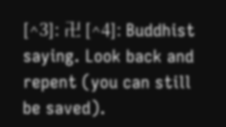[^3]: 卍 [^4]: Buddhist saying. Look back and repent (you can still be saved).